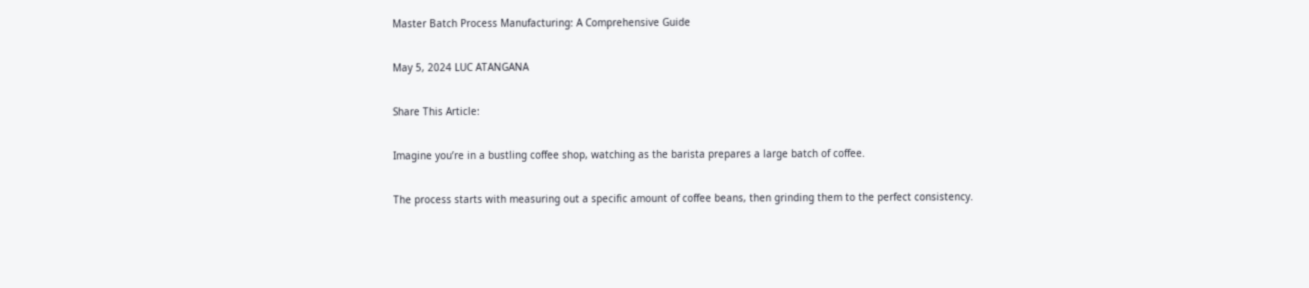Master Batch Process Manufacturing: A Comprehensive Guide

May 5, 2024 LUC ATANGANA

Share This Article:

Imagine you’re in a bustling coffee shop, watching as the barista prepares a large batch of coffee.

The process starts with measuring out a specific amount of coffee beans, then grinding them to the perfect consistency.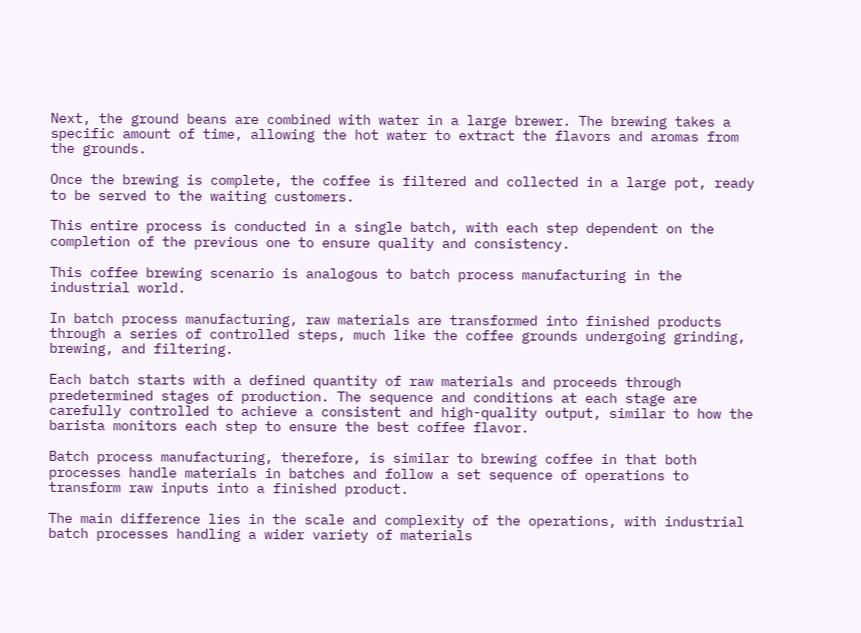Next, the ground beans are combined with water in a large brewer. The brewing takes a specific amount of time, allowing the hot water to extract the flavors and aromas from the grounds.

Once the brewing is complete, the coffee is filtered and collected in a large pot, ready to be served to the waiting customers.

This entire process is conducted in a single batch, with each step dependent on the completion of the previous one to ensure quality and consistency.

This coffee brewing scenario is analogous to batch process manufacturing in the industrial world.

In batch process manufacturing, raw materials are transformed into finished products through a series of controlled steps, much like the coffee grounds undergoing grinding, brewing, and filtering.

Each batch starts with a defined quantity of raw materials and proceeds through predetermined stages of production. The sequence and conditions at each stage are carefully controlled to achieve a consistent and high-quality output, similar to how the barista monitors each step to ensure the best coffee flavor.

Batch process manufacturing, therefore, is similar to brewing coffee in that both processes handle materials in batches and follow a set sequence of operations to transform raw inputs into a finished product.

The main difference lies in the scale and complexity of the operations, with industrial batch processes handling a wider variety of materials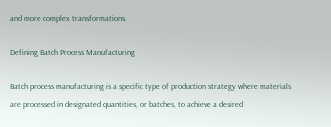and more complex transformations.

Defining Batch Process Manufacturing

Batch process manufacturing is a specific type of production strategy where materials are processed in designated quantities, or batches, to achieve a desired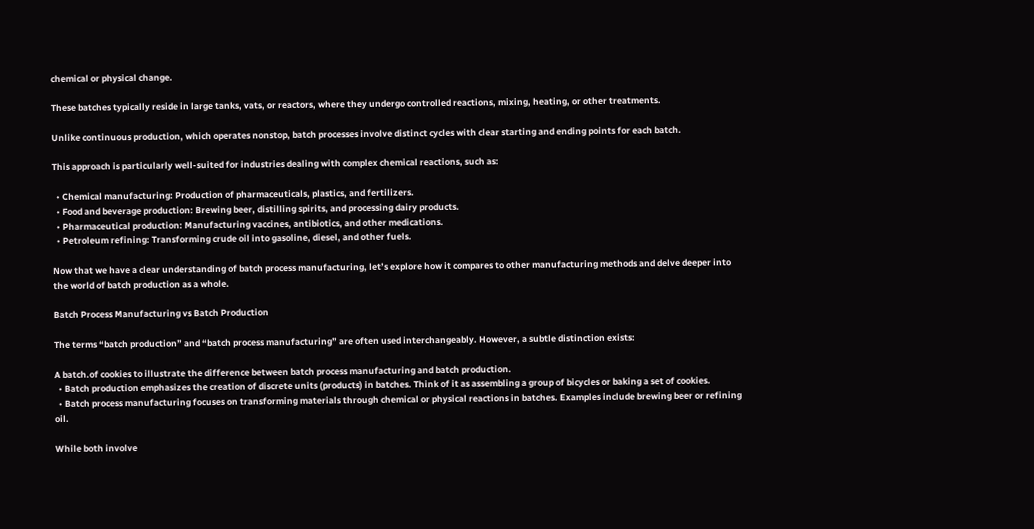chemical or physical change.

These batches typically reside in large tanks, vats, or reactors, where they undergo controlled reactions, mixing, heating, or other treatments.

Unlike continuous production, which operates nonstop, batch processes involve distinct cycles with clear starting and ending points for each batch.

This approach is particularly well-suited for industries dealing with complex chemical reactions, such as:

  • Chemical manufacturing: Production of pharmaceuticals, plastics, and fertilizers.
  • Food and beverage production: Brewing beer, distilling spirits, and processing dairy products.
  • Pharmaceutical production: Manufacturing vaccines, antibiotics, and other medications.
  • Petroleum refining: Transforming crude oil into gasoline, diesel, and other fuels.

Now that we have a clear understanding of batch process manufacturing, let’s explore how it compares to other manufacturing methods and delve deeper into the world of batch production as a whole.

Batch Process Manufacturing vs Batch Production

The terms “batch production” and “batch process manufacturing” are often used interchangeably. However, a subtle distinction exists:

A batch.of cookies to illustrate the difference between batch process manufacturing and batch production.
  • Batch production emphasizes the creation of discrete units (products) in batches. Think of it as assembling a group of bicycles or baking a set of cookies.
  • Batch process manufacturing focuses on transforming materials through chemical or physical reactions in batches. Examples include brewing beer or refining oil.

While both involve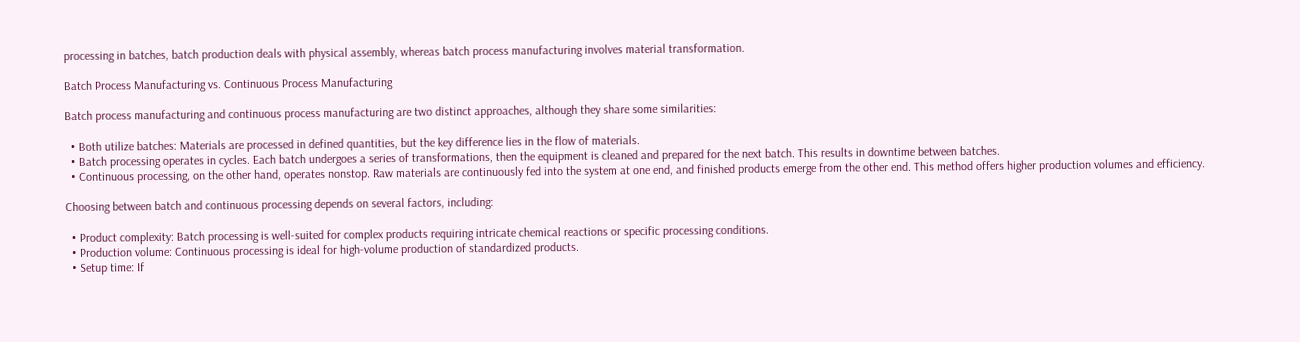processing in batches, batch production deals with physical assembly, whereas batch process manufacturing involves material transformation.

Batch Process Manufacturing vs. Continuous Process Manufacturing

Batch process manufacturing and continuous process manufacturing are two distinct approaches, although they share some similarities:

  • Both utilize batches: Materials are processed in defined quantities, but the key difference lies in the flow of materials.
  • Batch processing operates in cycles. Each batch undergoes a series of transformations, then the equipment is cleaned and prepared for the next batch. This results in downtime between batches.
  • Continuous processing, on the other hand, operates nonstop. Raw materials are continuously fed into the system at one end, and finished products emerge from the other end. This method offers higher production volumes and efficiency.

Choosing between batch and continuous processing depends on several factors, including:

  • Product complexity: Batch processing is well-suited for complex products requiring intricate chemical reactions or specific processing conditions.
  • Production volume: Continuous processing is ideal for high-volume production of standardized products.
  • Setup time: If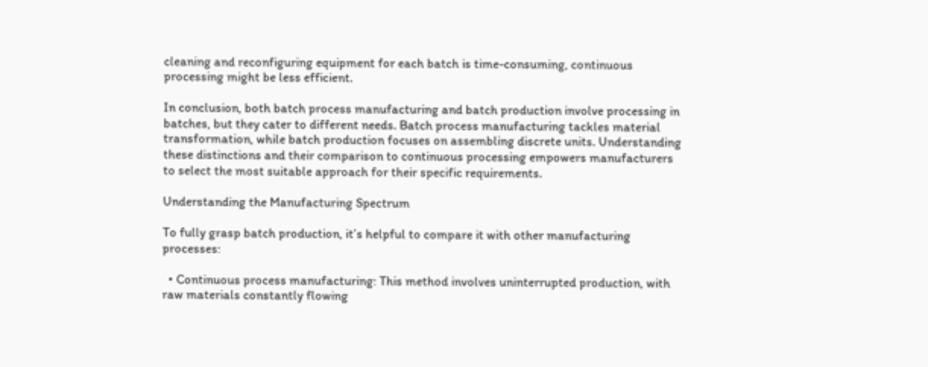cleaning and reconfiguring equipment for each batch is time-consuming, continuous processing might be less efficient.

In conclusion, both batch process manufacturing and batch production involve processing in batches, but they cater to different needs. Batch process manufacturing tackles material transformation, while batch production focuses on assembling discrete units. Understanding these distinctions and their comparison to continuous processing empowers manufacturers to select the most suitable approach for their specific requirements.

Understanding the Manufacturing Spectrum

To fully grasp batch production, it’s helpful to compare it with other manufacturing processes:

  • Continuous process manufacturing: This method involves uninterrupted production, with raw materials constantly flowing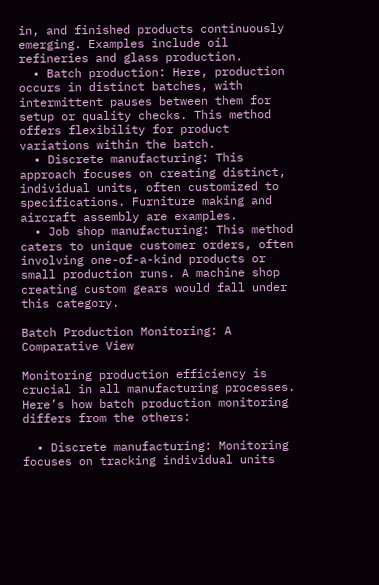in, and finished products continuously emerging. Examples include oil refineries and glass production.
  • Batch production: Here, production occurs in distinct batches, with intermittent pauses between them for setup or quality checks. This method offers flexibility for product variations within the batch.
  • Discrete manufacturing: This approach focuses on creating distinct, individual units, often customized to specifications. Furniture making and aircraft assembly are examples.
  • Job shop manufacturing: This method caters to unique customer orders, often involving one-of-a-kind products or small production runs. A machine shop creating custom gears would fall under this category.

Batch Production Monitoring: A Comparative View

Monitoring production efficiency is crucial in all manufacturing processes. Here’s how batch production monitoring differs from the others:

  • Discrete manufacturing: Monitoring focuses on tracking individual units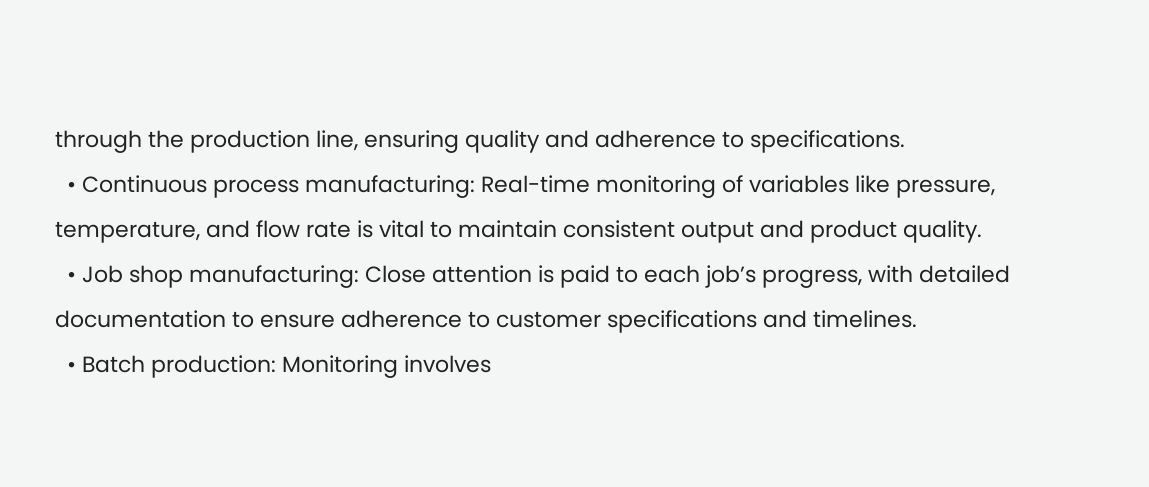through the production line, ensuring quality and adherence to specifications.
  • Continuous process manufacturing: Real-time monitoring of variables like pressure, temperature, and flow rate is vital to maintain consistent output and product quality.
  • Job shop manufacturing: Close attention is paid to each job’s progress, with detailed documentation to ensure adherence to customer specifications and timelines.
  • Batch production: Monitoring involves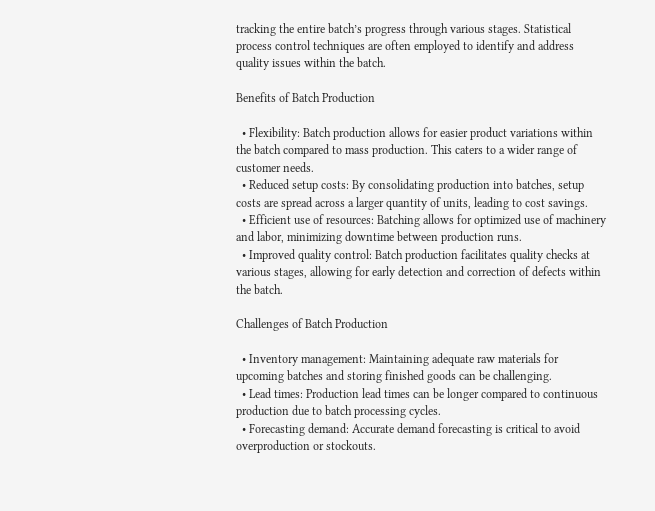tracking the entire batch’s progress through various stages. Statistical process control techniques are often employed to identify and address quality issues within the batch.

Benefits of Batch Production

  • Flexibility: Batch production allows for easier product variations within the batch compared to mass production. This caters to a wider range of customer needs.
  • Reduced setup costs: By consolidating production into batches, setup costs are spread across a larger quantity of units, leading to cost savings.
  • Efficient use of resources: Batching allows for optimized use of machinery and labor, minimizing downtime between production runs.
  • Improved quality control: Batch production facilitates quality checks at various stages, allowing for early detection and correction of defects within the batch.

Challenges of Batch Production

  • Inventory management: Maintaining adequate raw materials for upcoming batches and storing finished goods can be challenging.
  • Lead times: Production lead times can be longer compared to continuous production due to batch processing cycles.
  • Forecasting demand: Accurate demand forecasting is critical to avoid overproduction or stockouts.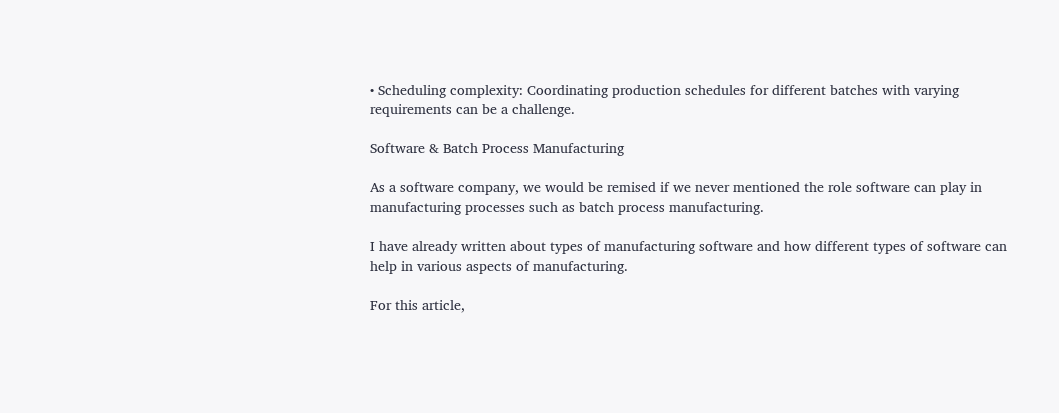• Scheduling complexity: Coordinating production schedules for different batches with varying requirements can be a challenge.

Software & Batch Process Manufacturing

As a software company, we would be remised if we never mentioned the role software can play in manufacturing processes such as batch process manufacturing.

I have already written about types of manufacturing software and how different types of software can help in various aspects of manufacturing.

For this article,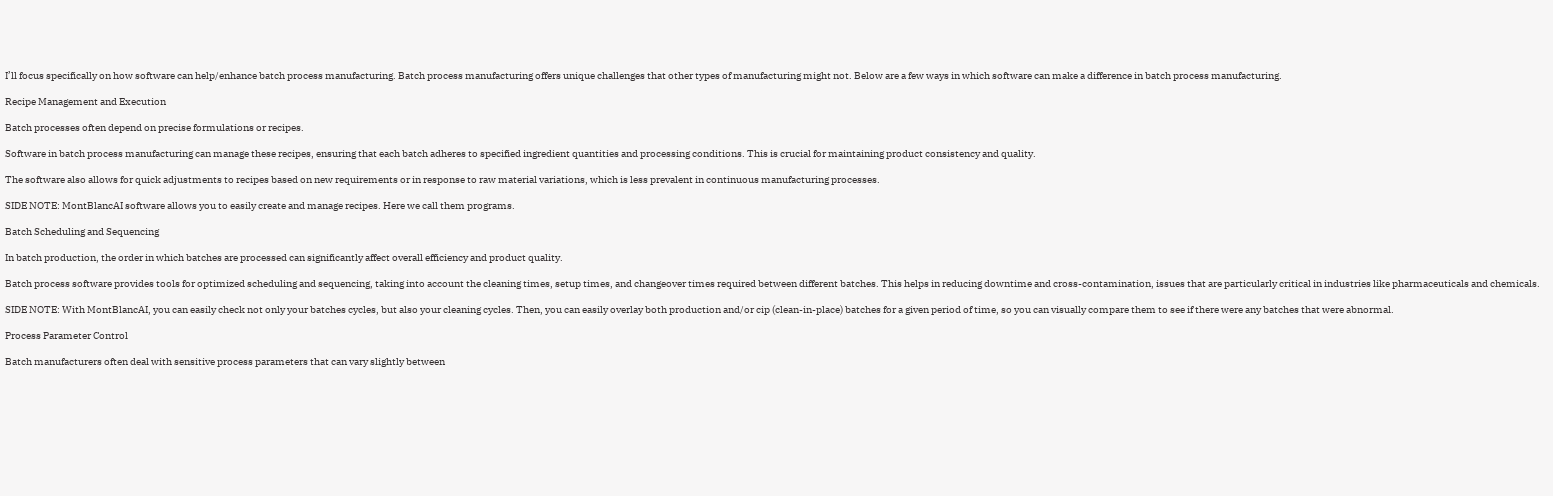I’ll focus specifically on how software can help/enhance batch process manufacturing. Batch process manufacturing offers unique challenges that other types of manufacturing might not. Below are a few ways in which software can make a difference in batch process manufacturing.

Recipe Management and Execution

Batch processes often depend on precise formulations or recipes.

Software in batch process manufacturing can manage these recipes, ensuring that each batch adheres to specified ingredient quantities and processing conditions. This is crucial for maintaining product consistency and quality.

The software also allows for quick adjustments to recipes based on new requirements or in response to raw material variations, which is less prevalent in continuous manufacturing processes.

SIDE NOTE: MontBlancAI software allows you to easily create and manage recipes. Here we call them programs.

Batch Scheduling and Sequencing

In batch production, the order in which batches are processed can significantly affect overall efficiency and product quality.

Batch process software provides tools for optimized scheduling and sequencing, taking into account the cleaning times, setup times, and changeover times required between different batches. This helps in reducing downtime and cross-contamination, issues that are particularly critical in industries like pharmaceuticals and chemicals.

SIDE NOTE: With MontBlancAI, you can easily check not only your batches cycles, but also your cleaning cycles. Then, you can easily overlay both production and/or cip (clean-in-place) batches for a given period of time, so you can visually compare them to see if there were any batches that were abnormal.

Process Parameter Control

Batch manufacturers often deal with sensitive process parameters that can vary slightly between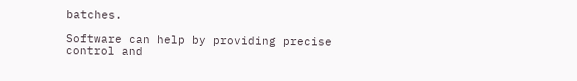batches.

Software can help by providing precise control and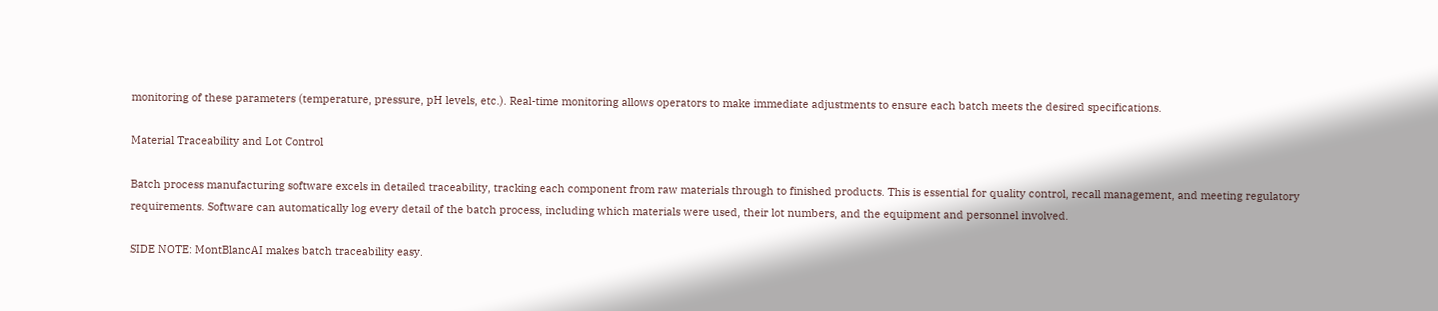monitoring of these parameters (temperature, pressure, pH levels, etc.). Real-time monitoring allows operators to make immediate adjustments to ensure each batch meets the desired specifications.

Material Traceability and Lot Control

Batch process manufacturing software excels in detailed traceability, tracking each component from raw materials through to finished products. This is essential for quality control, recall management, and meeting regulatory requirements. Software can automatically log every detail of the batch process, including which materials were used, their lot numbers, and the equipment and personnel involved.

SIDE NOTE: MontBlancAI makes batch traceability easy.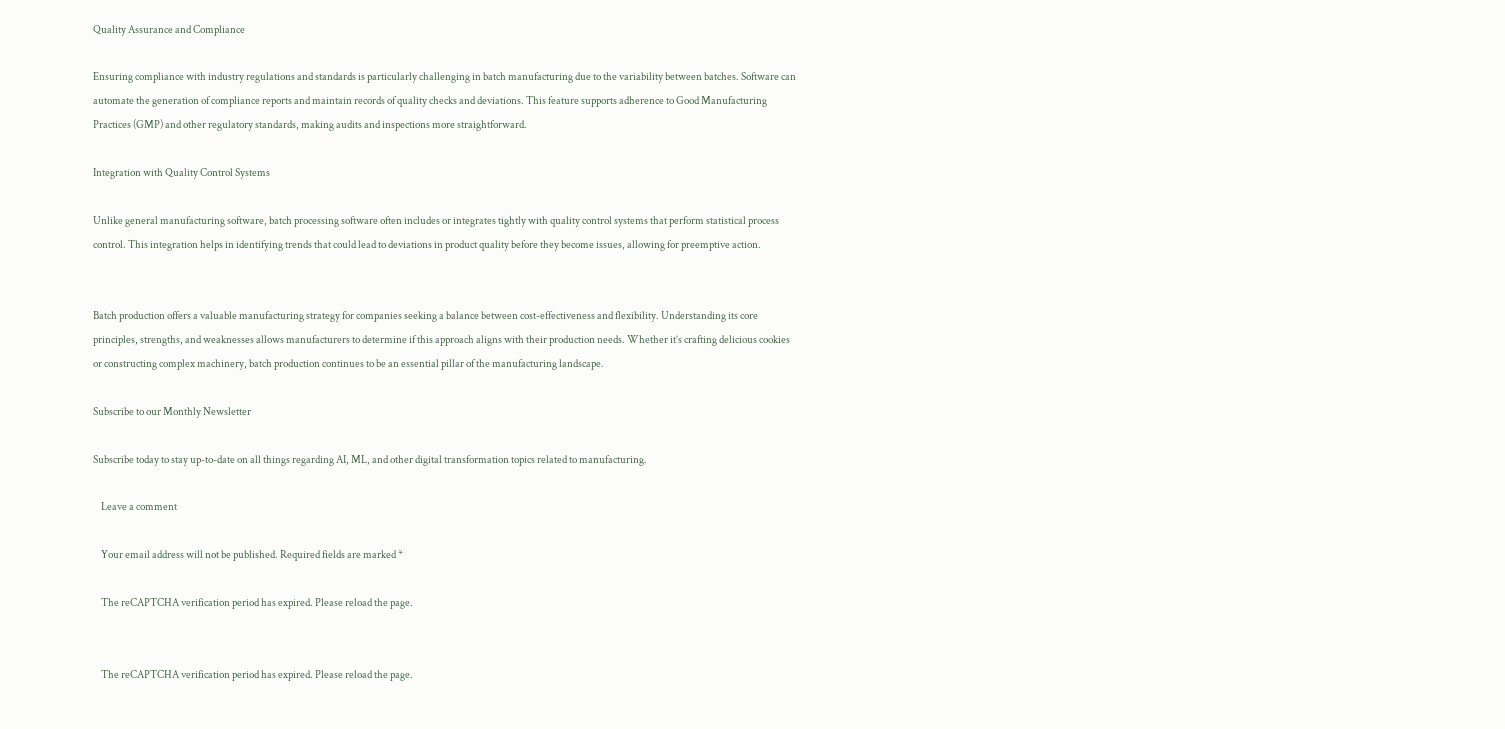Quality Assurance and Compliance

Ensuring compliance with industry regulations and standards is particularly challenging in batch manufacturing due to the variability between batches. Software can automate the generation of compliance reports and maintain records of quality checks and deviations. This feature supports adherence to Good Manufacturing Practices (GMP) and other regulatory standards, making audits and inspections more straightforward.

Integration with Quality Control Systems

Unlike general manufacturing software, batch processing software often includes or integrates tightly with quality control systems that perform statistical process control. This integration helps in identifying trends that could lead to deviations in product quality before they become issues, allowing for preemptive action.


Batch production offers a valuable manufacturing strategy for companies seeking a balance between cost-effectiveness and flexibility. Understanding its core principles, strengths, and weaknesses allows manufacturers to determine if this approach aligns with their production needs. Whether it’s crafting delicious cookies or constructing complex machinery, batch production continues to be an essential pillar of the manufacturing landscape.

Subscribe to our Monthly Newsletter

Subscribe today to stay up-to-date on all things regarding AI, ML, and other digital transformation topics related to manufacturing.

    Leave a comment

    Your email address will not be published. Required fields are marked *

    The reCAPTCHA verification period has expired. Please reload the page.


    The reCAPTCHA verification period has expired. Please reload the page.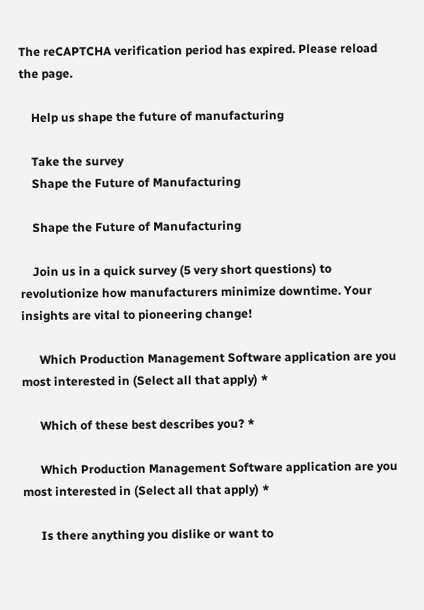The reCAPTCHA verification period has expired. Please reload the page.

    Help us shape the future of manufacturing

    Take the survey
    Shape the Future of Manufacturing

    Shape the Future of Manufacturing

    Join us in a quick survey (5 very short questions) to revolutionize how manufacturers minimize downtime. Your insights are vital to pioneering change!

      Which Production Management Software application are you most interested in (Select all that apply) *

      Which of these best describes you? *

      Which Production Management Software application are you most interested in (Select all that apply) *

      Is there anything you dislike or want to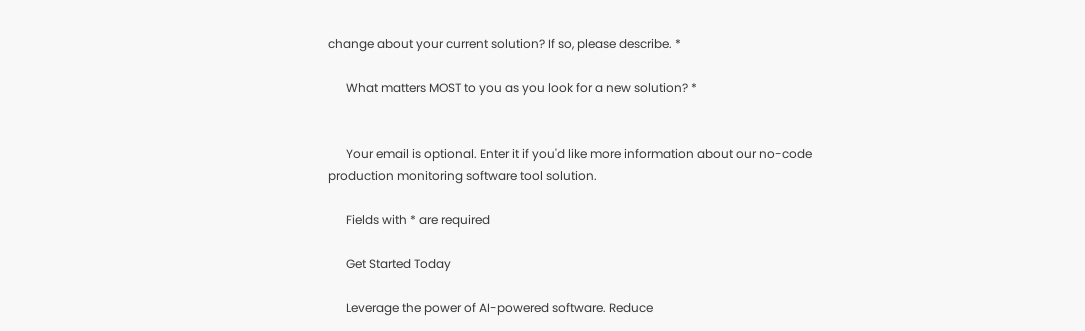change about your current solution? If so, please describe. *

      What matters MOST to you as you look for a new solution? *


      Your email is optional. Enter it if you'd like more information about our no-code production monitoring software tool solution.

      Fields with * are required

      Get Started Today

      Leverage the power of AI-powered software. Reduce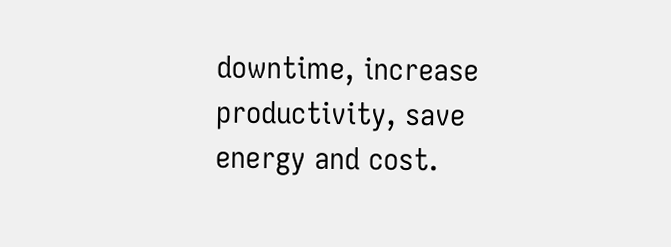downtime, increase productivity, save energy and cost.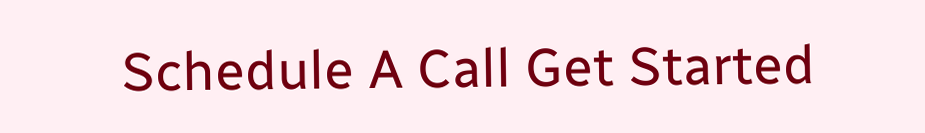Schedule A Call Get Started